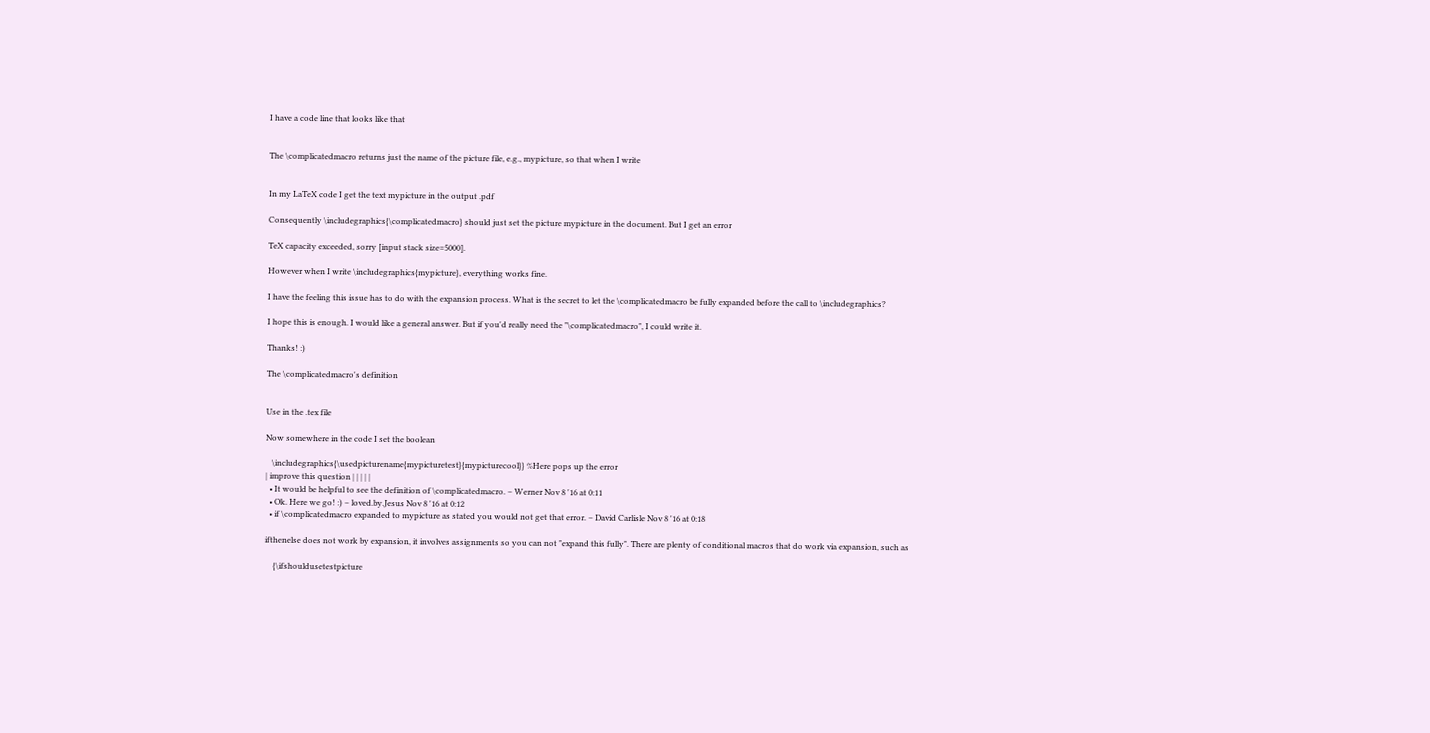I have a code line that looks like that


The \complicatedmacro returns just the name of the picture file, e.g., mypicture, so that when I write


In my LaTeX code I get the text mypicture in the output .pdf

Consequently \includegraphics{\complicatedmacro} should just set the picture mypicture in the document. But I get an error

TeX capacity exceeded, sorry [input stack size=5000].

However when I write \includegraphics{mypicture}, everything works fine.

I have the feeling this issue has to do with the expansion process. What is the secret to let the \complicatedmacro be fully expanded before the call to \includegraphics?

I hope this is enough. I would like a general answer. But if you'd really need the "\complicatedmacro", I could write it.

Thanks! :)

The \complicatedmacro's definition


Use in the .tex file

Now somewhere in the code I set the boolean

   \includegraphics{\usedpicturename{mypicturetest}{mypicturecool}} %Here pops up the error
| improve this question | | | | |
  • It would be helpful to see the definition of \complicatedmacro. – Werner Nov 8 '16 at 0:11
  • Ok. Here we go! :) – loved.by.Jesus Nov 8 '16 at 0:12
  • if \complicatedmacro expanded to mypicture as stated you would not get that error. – David Carlisle Nov 8 '16 at 0:18

ifthenelse does not work by expansion, it involves assignments so you can not "expand this fully". There are plenty of conditional macros that do work via expansion, such as

    {\ifshouldusetestpicture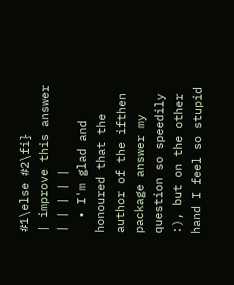#1\else #2\fi}
| improve this answer | | | | |
  • I'm glad and honoured that the author of the ifthen package answer my question so speedily :), but on the other hand I feel so stupid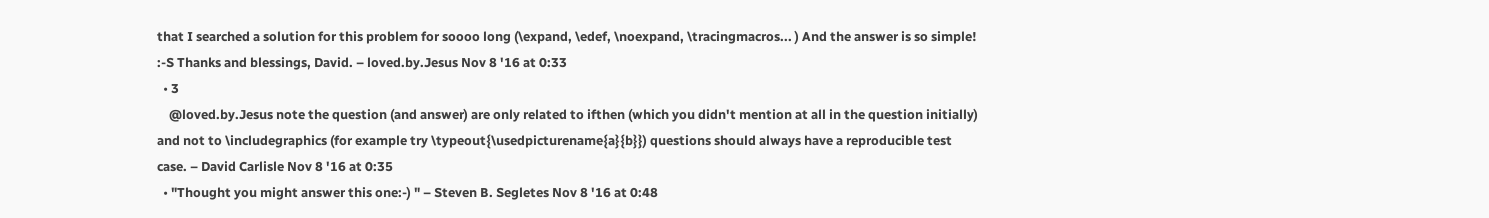that I searched a solution for this problem for soooo long (\expand, \edef, \noexpand, \tracingmacros... ) And the answer is so simple! :-S Thanks and blessings, David. – loved.by.Jesus Nov 8 '16 at 0:33
  • 3
    @loved.by.Jesus note the question (and answer) are only related to ifthen (which you didn't mention at all in the question initially) and not to \includegraphics (for example try \typeout{\usedpicturename{a}{b}}) questions should always have a reproducible test case. – David Carlisle Nov 8 '16 at 0:35
  • "Thought you might answer this one:-) " – Steven B. Segletes Nov 8 '16 at 0:48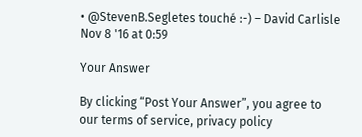• @StevenB.Segletes touché :-) – David Carlisle Nov 8 '16 at 0:59

Your Answer

By clicking “Post Your Answer”, you agree to our terms of service, privacy policy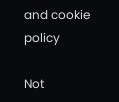and cookie policy

Not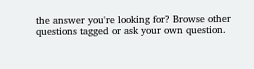the answer you're looking for? Browse other questions tagged or ask your own question.